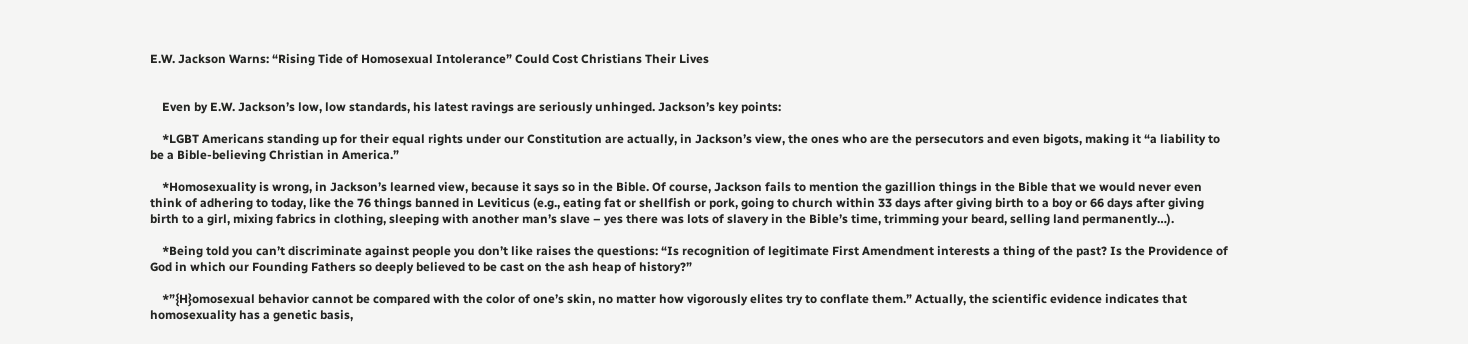E.W. Jackson Warns: “Rising Tide of Homosexual Intolerance” Could Cost Christians Their Lives


    Even by E.W. Jackson’s low, low standards, his latest ravings are seriously unhinged. Jackson’s key points:

    *LGBT Americans standing up for their equal rights under our Constitution are actually, in Jackson’s view, the ones who are the persecutors and even bigots, making it “a liability to be a Bible-believing Christian in America.”

    *Homosexuality is wrong, in Jackson’s learned view, because it says so in the Bible. Of course, Jackson fails to mention the gazillion things in the Bible that we would never even think of adhering to today, like the 76 things banned in Leviticus (e.g., eating fat or shellfish or pork, going to church within 33 days after giving birth to a boy or 66 days after giving birth to a girl, mixing fabrics in clothing, sleeping with another man’s slave – yes there was lots of slavery in the Bible’s time, trimming your beard, selling land permanently…).

    *Being told you can’t discriminate against people you don’t like raises the questions: “Is recognition of legitimate First Amendment interests a thing of the past? Is the Providence of God in which our Founding Fathers so deeply believed to be cast on the ash heap of history?”

    *”{H}omosexual behavior cannot be compared with the color of one’s skin, no matter how vigorously elites try to conflate them.” Actually, the scientific evidence indicates that homosexuality has a genetic basis,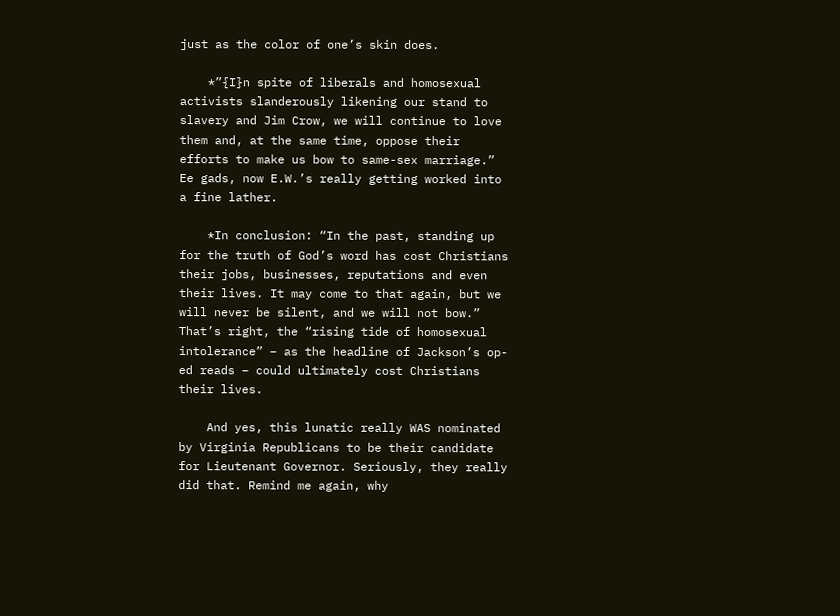just as the color of one’s skin does.

    *”{I}n spite of liberals and homosexual activists slanderously likening our stand to slavery and Jim Crow, we will continue to love them and, at the same time, oppose their efforts to make us bow to same-sex marriage.” Ee gads, now E.W.’s really getting worked into a fine lather.

    *In conclusion: “In the past, standing up for the truth of God’s word has cost Christians their jobs, businesses, reputations and even their lives. It may come to that again, but we will never be silent, and we will not bow.” That’s right, the “rising tide of homosexual intolerance” – as the headline of Jackson’s op-ed reads – could ultimately cost Christians their lives.

    And yes, this lunatic really WAS nominated by Virginia Republicans to be their candidate for Lieutenant Governor. Seriously, they really did that. Remind me again, why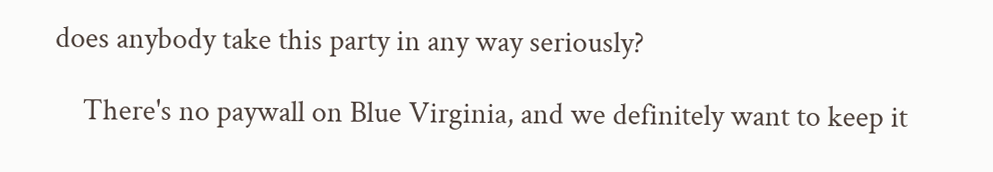does anybody take this party in any way seriously?

    There's no paywall on Blue Virginia, and we definitely want to keep it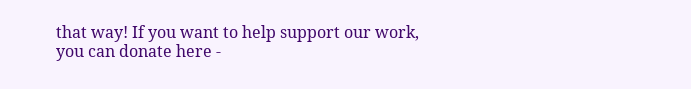that way! If you want to help support our work, you can donate here -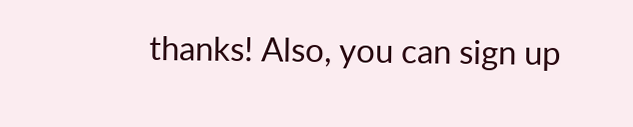thanks! Also, you can sign up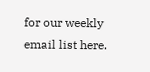for our weekly email list here.